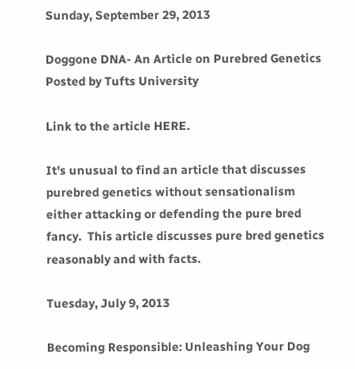Sunday, September 29, 2013

Doggone DNA- An Article on Purebred Genetics Posted by Tufts University

Link to the article HERE.

It's unusual to find an article that discusses purebred genetics without sensationalism either attacking or defending the pure bred fancy.  This article discusses pure bred genetics reasonably and with facts.

Tuesday, July 9, 2013

Becoming Responsible: Unleashing Your Dog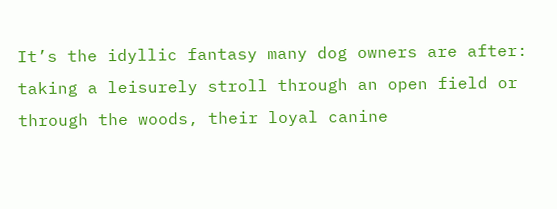It’s the idyllic fantasy many dog owners are after: taking a leisurely stroll through an open field or through the woods, their loyal canine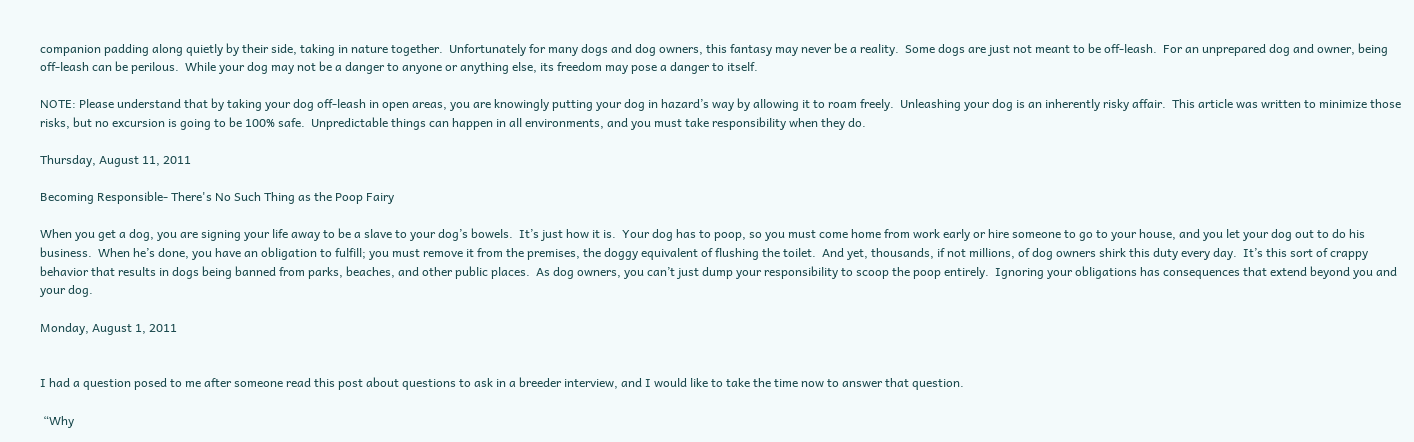companion padding along quietly by their side, taking in nature together.  Unfortunately for many dogs and dog owners, this fantasy may never be a reality.  Some dogs are just not meant to be off-leash.  For an unprepared dog and owner, being off-leash can be perilous.  While your dog may not be a danger to anyone or anything else, its freedom may pose a danger to itself.

NOTE: Please understand that by taking your dog off-leash in open areas, you are knowingly putting your dog in hazard’s way by allowing it to roam freely.  Unleashing your dog is an inherently risky affair.  This article was written to minimize those risks, but no excursion is going to be 100% safe.  Unpredictable things can happen in all environments, and you must take responsibility when they do.

Thursday, August 11, 2011

Becoming Responsible- There's No Such Thing as the Poop Fairy

When you get a dog, you are signing your life away to be a slave to your dog’s bowels.  It’s just how it is.  Your dog has to poop, so you must come home from work early or hire someone to go to your house, and you let your dog out to do his business.  When he’s done, you have an obligation to fulfill; you must remove it from the premises, the doggy equivalent of flushing the toilet.  And yet, thousands, if not millions, of dog owners shirk this duty every day.  It’s this sort of crappy behavior that results in dogs being banned from parks, beaches, and other public places.  As dog owners, you can’t just dump your responsibility to scoop the poop entirely.  Ignoring your obligations has consequences that extend beyond you and your dog.

Monday, August 1, 2011


I had a question posed to me after someone read this post about questions to ask in a breeder interview, and I would like to take the time now to answer that question.

 “Why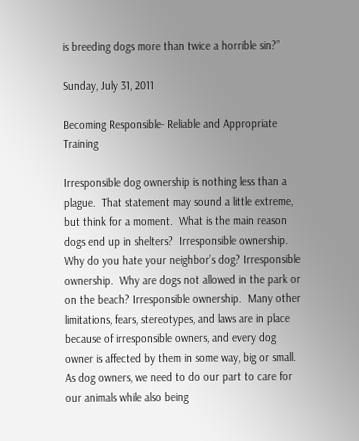is breeding dogs more than twice a horrible sin?”

Sunday, July 31, 2011

Becoming Responsible- Reliable and Appropriate Training

Irresponsible dog ownership is nothing less than a plague.  That statement may sound a little extreme, but think for a moment.  What is the main reason dogs end up in shelters?  Irresponsible ownership.  Why do you hate your neighbor’s dog? Irresponsible ownership.  Why are dogs not allowed in the park or on the beach? Irresponsible ownership.  Many other limitations, fears, stereotypes, and laws are in place because of irresponsible owners, and every dog owner is affected by them in some way, big or small.  As dog owners, we need to do our part to care for our animals while also being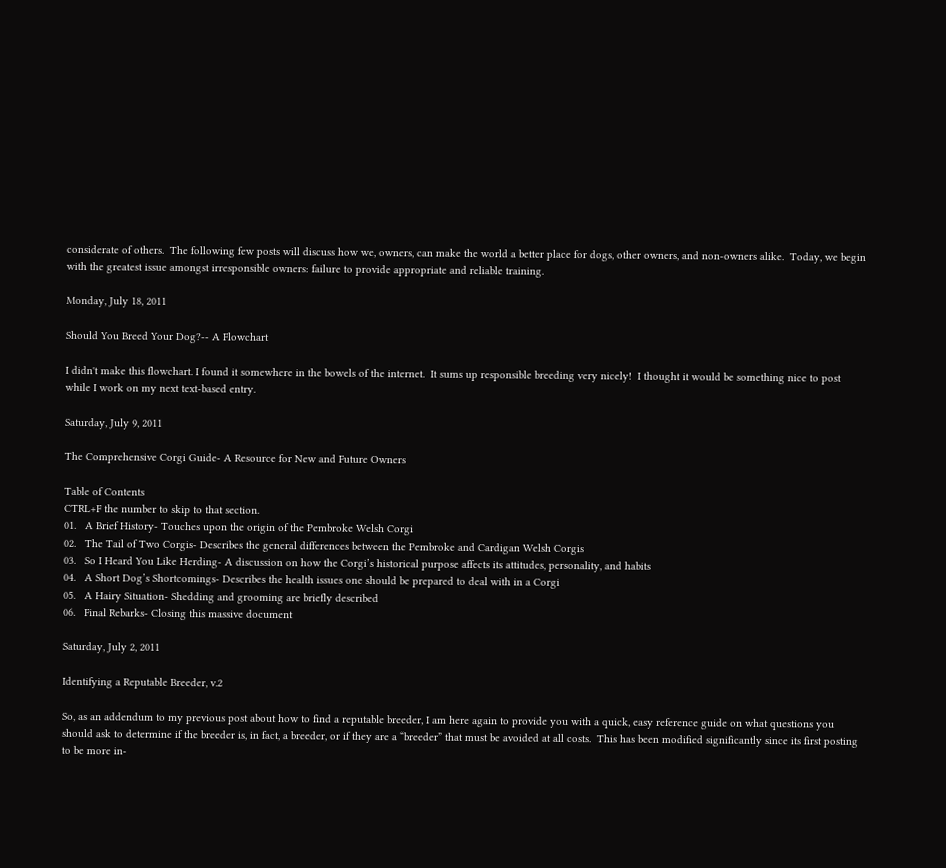considerate of others.  The following few posts will discuss how we, owners, can make the world a better place for dogs, other owners, and non-owners alike.  Today, we begin with the greatest issue amongst irresponsible owners: failure to provide appropriate and reliable training.

Monday, July 18, 2011

Should You Breed Your Dog?-- A Flowchart

I didn't make this flowchart. I found it somewhere in the bowels of the internet.  It sums up responsible breeding very nicely!  I thought it would be something nice to post while I work on my next text-based entry.

Saturday, July 9, 2011

The Comprehensive Corgi Guide- A Resource for New and Future Owners

Table of Contents
CTRL+F the number to skip to that section.
01.   A Brief History- Touches upon the origin of the Pembroke Welsh Corgi
02.   The Tail of Two Corgis- Describes the general differences between the Pembroke and Cardigan Welsh Corgis
03.   So I Heard You Like Herding- A discussion on how the Corgi’s historical purpose affects its attitudes, personality, and habits
04.   A Short Dog’s Shortcomings- Describes the health issues one should be prepared to deal with in a Corgi
05.   A Hairy Situation- Shedding and grooming are briefly described
06.   Final Rebarks- Closing this massive document

Saturday, July 2, 2011

Identifying a Reputable Breeder, v.2

So, as an addendum to my previous post about how to find a reputable breeder, I am here again to provide you with a quick, easy reference guide on what questions you should ask to determine if the breeder is, in fact, a breeder, or if they are a “breeder” that must be avoided at all costs.  This has been modified significantly since its first posting to be more in-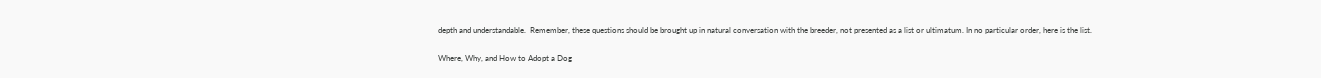depth and understandable.  Remember, these questions should be brought up in natural conversation with the breeder, not presented as a list or ultimatum. In no particular order, here is the list.

Where, Why, and How to Adopt a Dog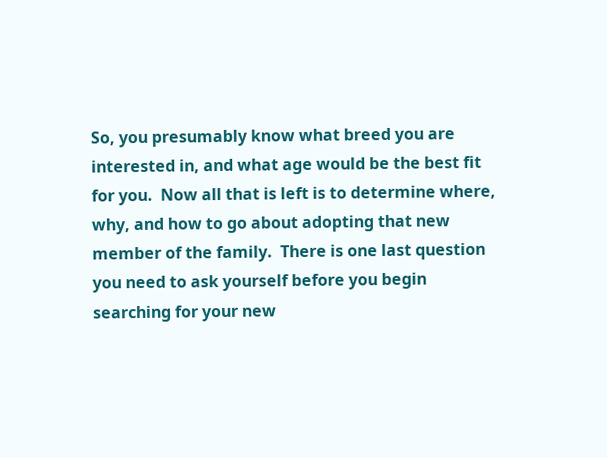So, you presumably know what breed you are interested in, and what age would be the best fit for you.  Now all that is left is to determine where, why, and how to go about adopting that new member of the family.  There is one last question you need to ask yourself before you begin searching for your new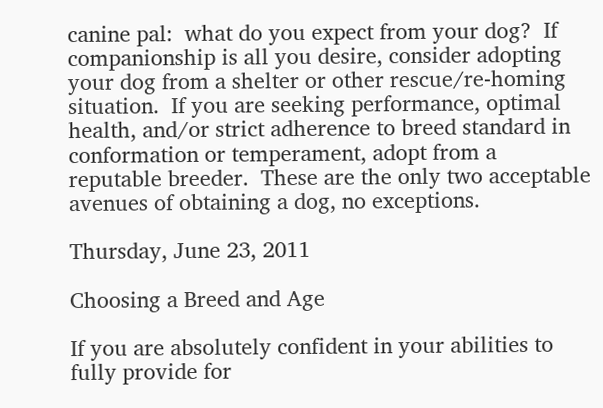canine pal:  what do you expect from your dog?  If companionship is all you desire, consider adopting your dog from a shelter or other rescue/re-homing situation.  If you are seeking performance, optimal health, and/or strict adherence to breed standard in conformation or temperament, adopt from a reputable breeder.  These are the only two acceptable avenues of obtaining a dog, no exceptions.

Thursday, June 23, 2011

Choosing a Breed and Age

If you are absolutely confident in your abilities to fully provide for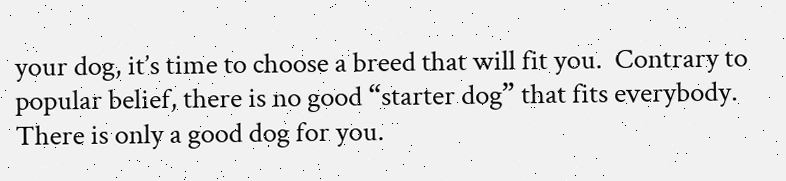your dog, it’s time to choose a breed that will fit you.  Contrary to popular belief, there is no good “starter dog” that fits everybody.  There is only a good dog for you.